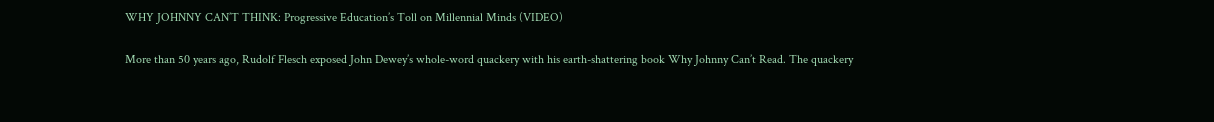WHY JOHNNY CAN’T THINK: Progressive Education’s Toll on Millennial Minds (VIDEO)

More than 50 years ago, Rudolf Flesch exposed John Dewey’s whole-word quackery with his earth-shattering book Why Johnny Can’t Read. The quackery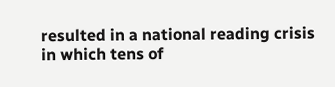resulted in a national reading crisis in which tens of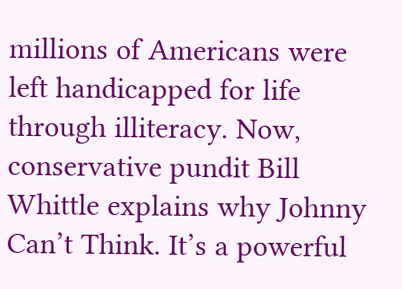millions of Americans were left handicapped for life through illiteracy. Now, conservative pundit Bill Whittle explains why Johnny Can’t Think. It’s a powerful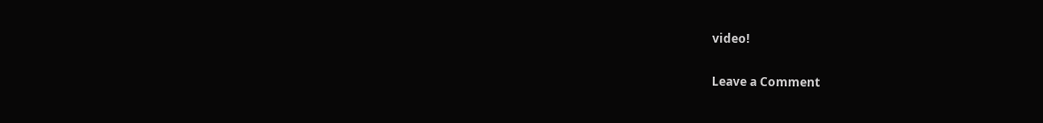video!

Leave a Comment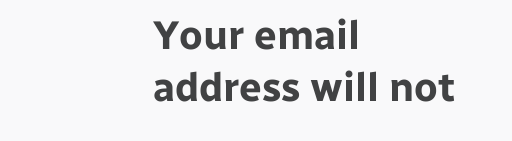Your email address will not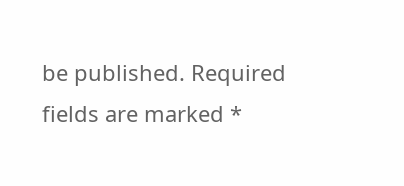be published. Required fields are marked *